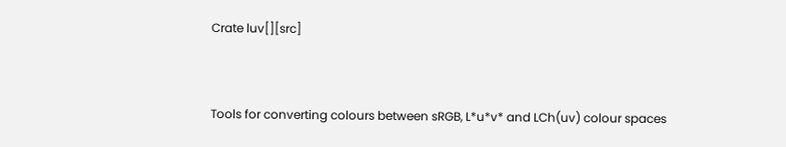Crate luv[][src]


Tools for converting colours between sRGB, L*u*v* and LCh(uv) colour spaces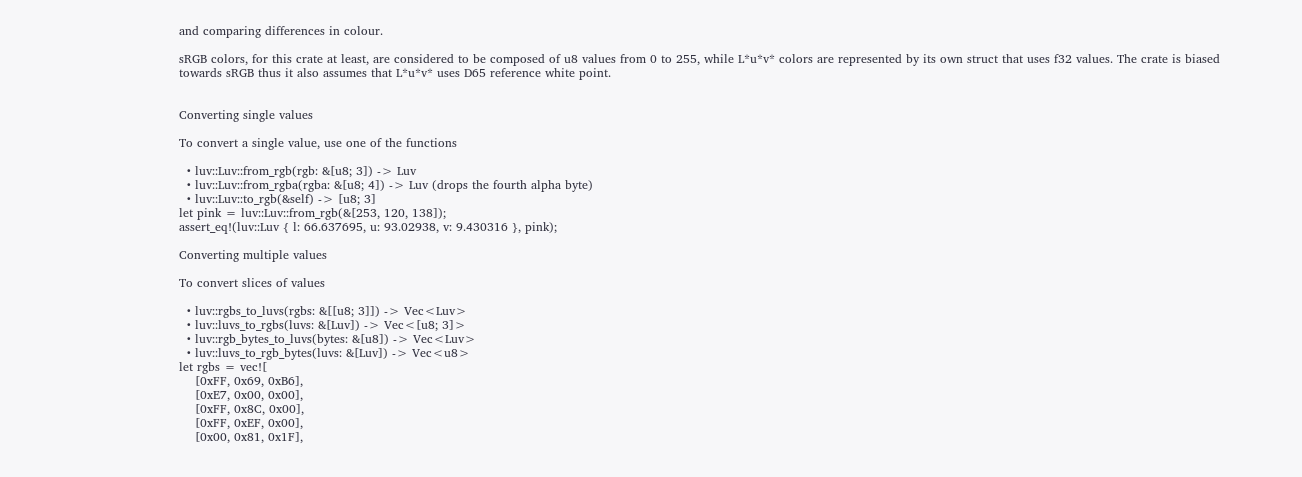and comparing differences in colour.

sRGB colors, for this crate at least, are considered to be composed of u8 values from 0 to 255, while L*u*v* colors are represented by its own struct that uses f32 values. The crate is biased towards sRGB thus it also assumes that L*u*v* uses D65 reference white point.


Converting single values

To convert a single value, use one of the functions

  • luv::Luv::from_rgb(rgb: &[u8; 3]) -> Luv
  • luv::Luv::from_rgba(rgba: &[u8; 4]) -> Luv (drops the fourth alpha byte)
  • luv::Luv::to_rgb(&self) -> [u8; 3]
let pink = luv::Luv::from_rgb(&[253, 120, 138]);
assert_eq!(luv::Luv { l: 66.637695, u: 93.02938, v: 9.430316 }, pink);

Converting multiple values

To convert slices of values

  • luv::rgbs_to_luvs(rgbs: &[[u8; 3]]) -> Vec<Luv>
  • luv::luvs_to_rgbs(luvs: &[Luv]) -> Vec<[u8; 3]>
  • luv::rgb_bytes_to_luvs(bytes: &[u8]) -> Vec<Luv>
  • luv::luvs_to_rgb_bytes(luvs: &[Luv]) -> Vec<u8>
let rgbs = vec![
    [0xFF, 0x69, 0xB6],
    [0xE7, 0x00, 0x00],
    [0xFF, 0x8C, 0x00],
    [0xFF, 0xEF, 0x00],
    [0x00, 0x81, 0x1F],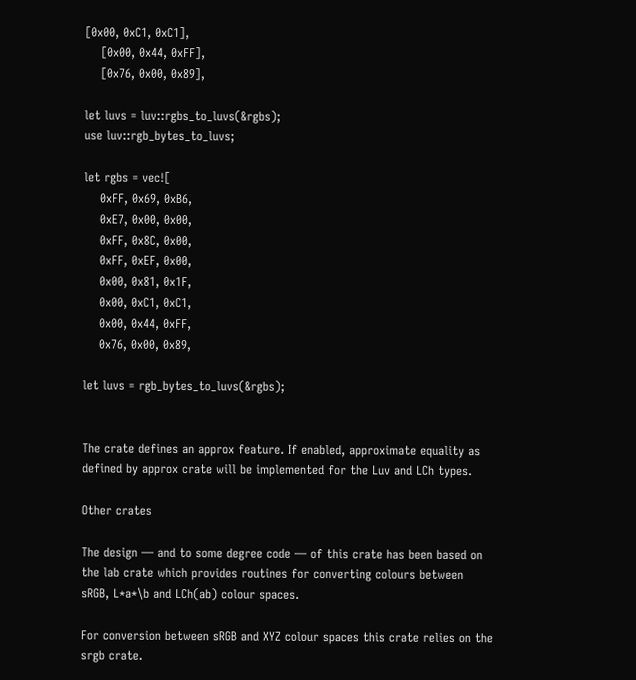[0x00, 0xC1, 0xC1],
    [0x00, 0x44, 0xFF],
    [0x76, 0x00, 0x89],

let luvs = luv::rgbs_to_luvs(&rgbs);
use luv::rgb_bytes_to_luvs;

let rgbs = vec![
    0xFF, 0x69, 0xB6,
    0xE7, 0x00, 0x00,
    0xFF, 0x8C, 0x00,
    0xFF, 0xEF, 0x00,
    0x00, 0x81, 0x1F,
    0x00, 0xC1, 0xC1,
    0x00, 0x44, 0xFF,
    0x76, 0x00, 0x89,

let luvs = rgb_bytes_to_luvs(&rgbs);


The crate defines an approx feature. If enabled, approximate equality as defined by approx crate will be implemented for the Luv and LCh types.

Other crates

The design — and to some degree code — of this crate has been based on the lab crate which provides routines for converting colours between sRGB, L*a*\b and LCh(ab) colour spaces.

For conversion between sRGB and XYZ colour spaces this crate relies on the srgb crate.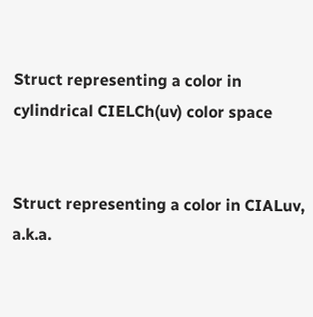Struct representing a color in cylindrical CIELCh(uv) color space


Struct representing a color in CIALuv, a.k.a.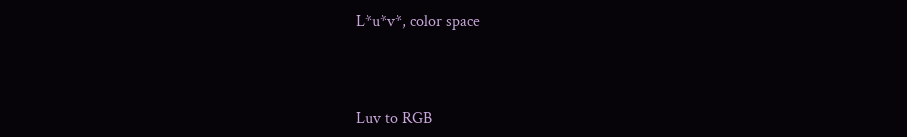L*u*v*, color space



Luv to RGB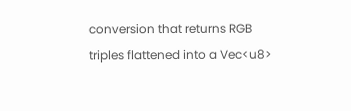conversion that returns RGB triples flattened into a Vec<u8>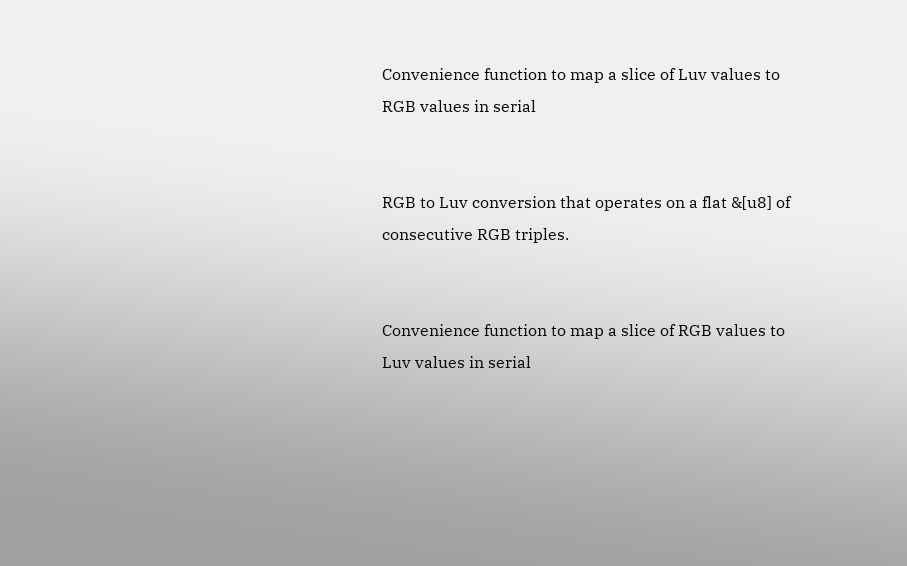Convenience function to map a slice of Luv values to RGB values in serial


RGB to Luv conversion that operates on a flat &[u8] of consecutive RGB triples.


Convenience function to map a slice of RGB values to Luv values in serial